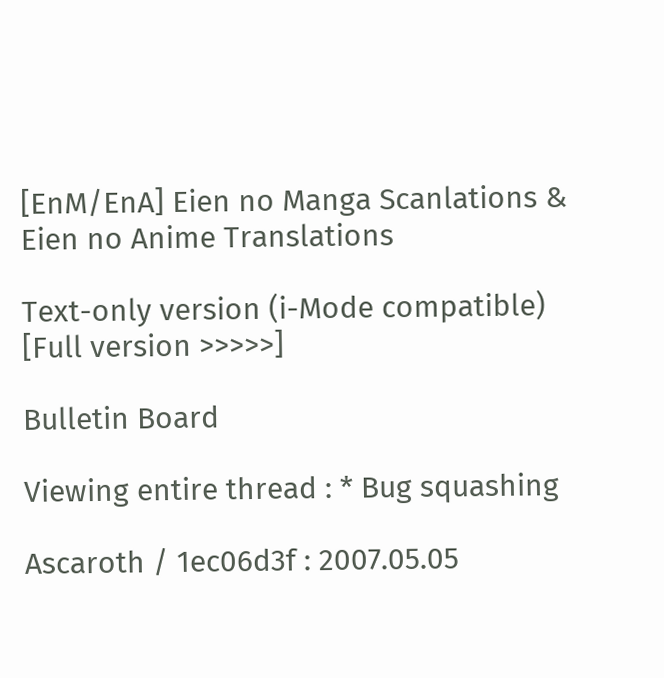[EnM/EnA] Eien no Manga Scanlations & Eien no Anime Translations

Text-only version (i-Mode compatible)
[Full version >>>>>]

Bulletin Board

Viewing entire thread : * Bug squashing

Ascaroth / 1ec06d3f : 2007.05.05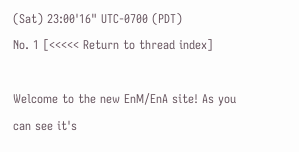(Sat) 23:00'16" UTC-0700 (PDT)
No. 1 [<<<<< Return to thread index]

Welcome to the new EnM/EnA site! As you can see it's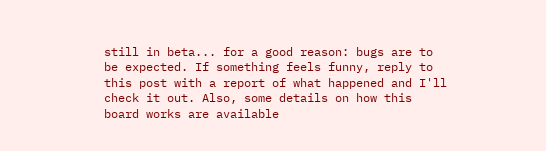still in beta... for a good reason: bugs are to be expected. If something feels funny, reply to this post with a report of what happened and I'll check it out. Also, some details on how this board works are available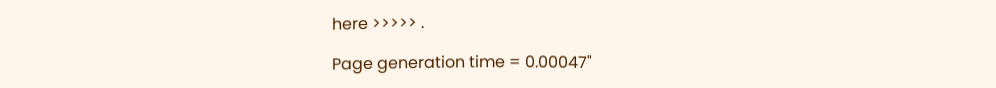here >>>>> .

Page generation time = 0.00047"